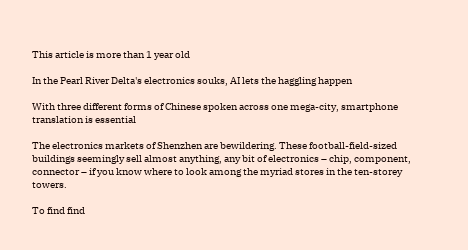This article is more than 1 year old

In the Pearl River Delta's electronics souks, AI lets the haggling happen

With three different forms of Chinese spoken across one mega-city, smartphone translation is essential

The electronics markets of Shenzhen are bewildering. These football-field-sized buildings seemingly sell almost anything, any bit of electronics – chip, component, connector – if you know where to look among the myriad stores in the ten-storey towers.

To find find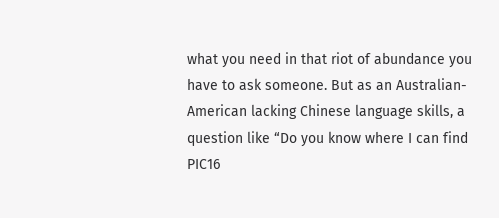what you need in that riot of abundance you have to ask someone. But as an Australian-American lacking Chinese language skills, a question like “Do you know where I can find PIC16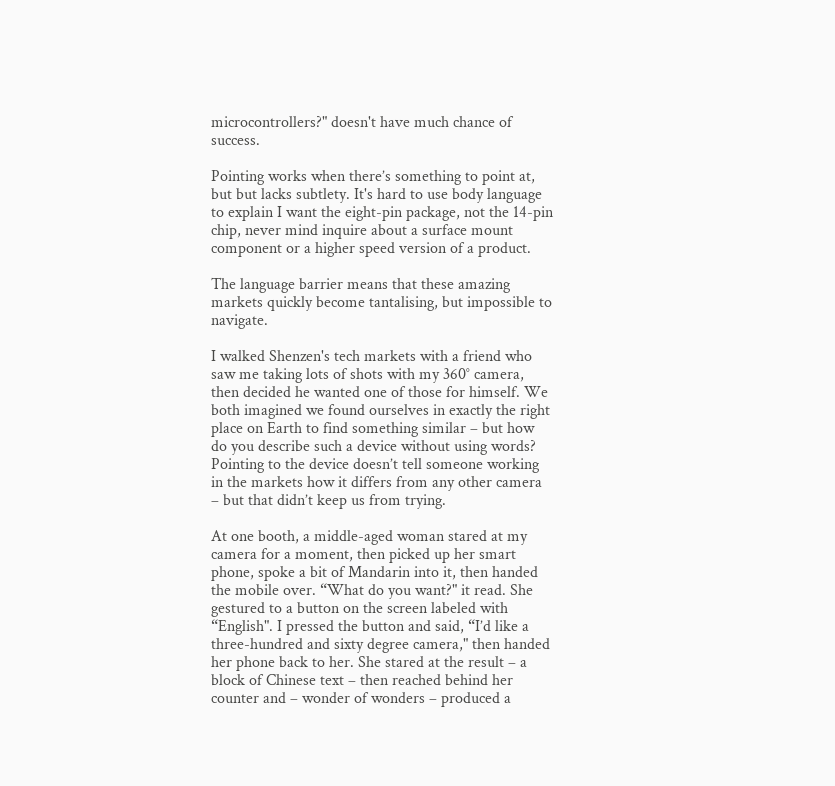microcontrollers?" doesn't have much chance of success.

Pointing works when there’s something to point at, but but lacks subtlety. It's hard to use body language to explain I want the eight-pin package, not the 14-pin chip, never mind inquire about a surface mount component or a higher speed version of a product.

The language barrier means that these amazing markets quickly become tantalising, but impossible to navigate.

I walked Shenzen's tech markets with a friend who saw me taking lots of shots with my 360° camera, then decided he wanted one of those for himself. We both imagined we found ourselves in exactly the right place on Earth to find something similar – but how do you describe such a device without using words? Pointing to the device doesn’t tell someone working in the markets how it differs from any other camera – but that didn’t keep us from trying.

At one booth, a middle-aged woman stared at my camera for a moment, then picked up her smart phone, spoke a bit of Mandarin into it, then handed the mobile over. “What do you want?" it read. She gestured to a button on the screen labeled with “English". I pressed the button and said, “I’d like a three-hundred and sixty degree camera," then handed her phone back to her. She stared at the result – a block of Chinese text – then reached behind her counter and – wonder of wonders – produced a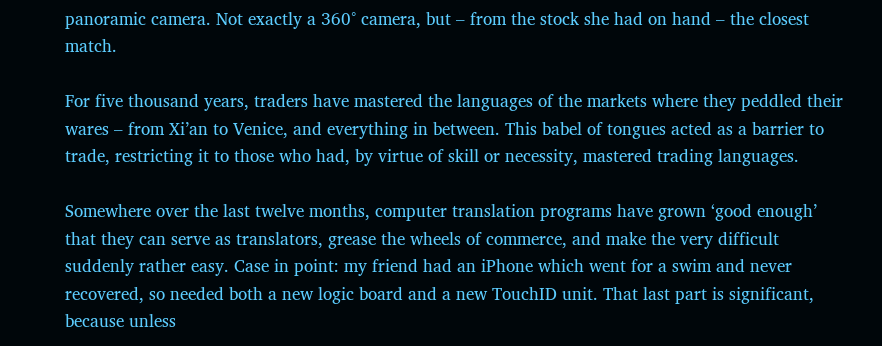panoramic camera. Not exactly a 360° camera, but – from the stock she had on hand – the closest match.

For five thousand years, traders have mastered the languages of the markets where they peddled their wares – from Xi’an to Venice, and everything in between. This babel of tongues acted as a barrier to trade, restricting it to those who had, by virtue of skill or necessity, mastered trading languages.

Somewhere over the last twelve months, computer translation programs have grown ‘good enough’ that they can serve as translators, grease the wheels of commerce, and make the very difficult suddenly rather easy. Case in point: my friend had an iPhone which went for a swim and never recovered, so needed both a new logic board and a new TouchID unit. That last part is significant, because unless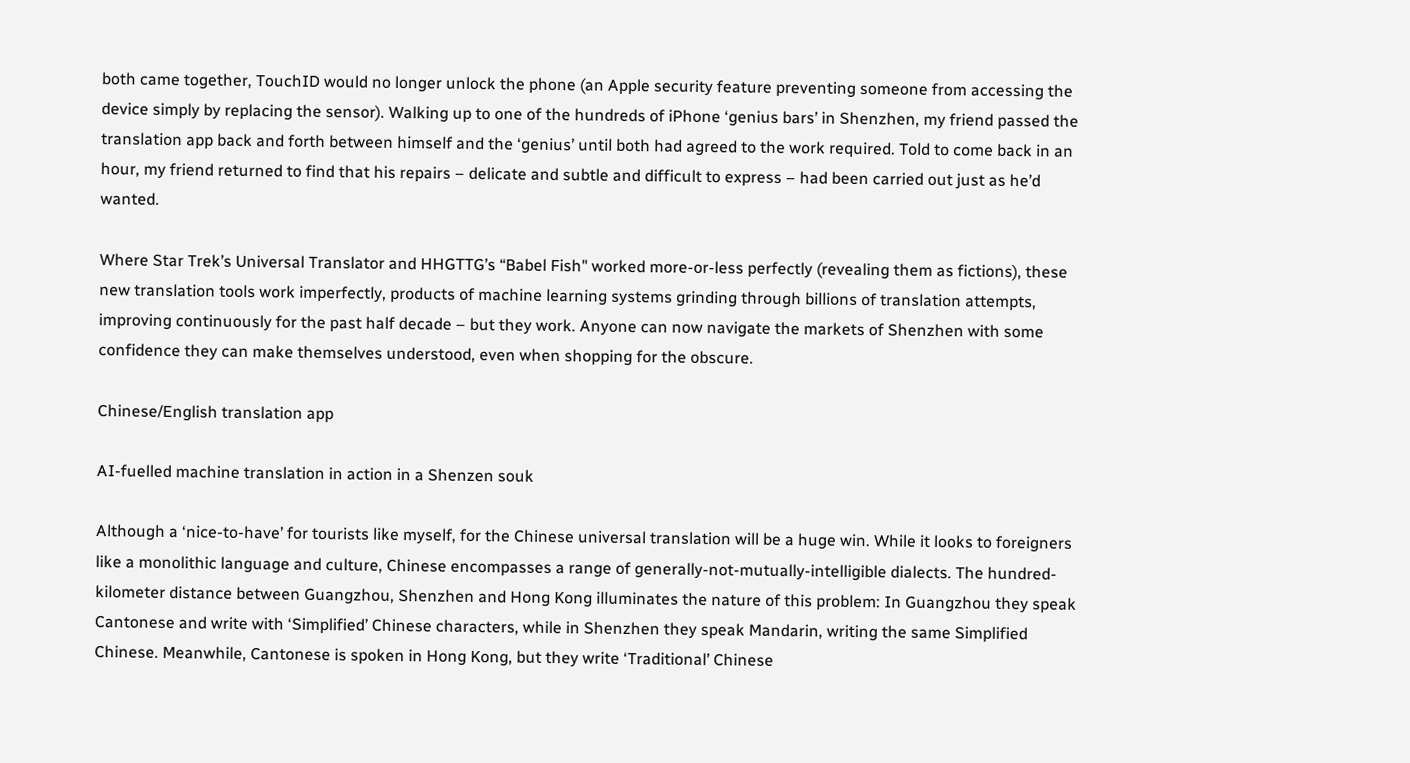both came together, TouchID would no longer unlock the phone (an Apple security feature preventing someone from accessing the device simply by replacing the sensor). Walking up to one of the hundreds of iPhone ‘genius bars’ in Shenzhen, my friend passed the translation app back and forth between himself and the ‘genius’ until both had agreed to the work required. Told to come back in an hour, my friend returned to find that his repairs – delicate and subtle and difficult to express – had been carried out just as he’d wanted.

Where Star Trek’s Universal Translator and HHGTTG’s “Babel Fish" worked more-or-less perfectly (revealing them as fictions), these new translation tools work imperfectly, products of machine learning systems grinding through billions of translation attempts, improving continuously for the past half decade – but they work. Anyone can now navigate the markets of Shenzhen with some confidence they can make themselves understood, even when shopping for the obscure.

Chinese/English translation app

AI-fuelled machine translation in action in a Shenzen souk

Although a ‘nice-to-have’ for tourists like myself, for the Chinese universal translation will be a huge win. While it looks to foreigners like a monolithic language and culture, Chinese encompasses a range of generally-not-mutually-intelligible dialects. The hundred-kilometer distance between Guangzhou, Shenzhen and Hong Kong illuminates the nature of this problem: In Guangzhou they speak Cantonese and write with ‘Simplified’ Chinese characters, while in Shenzhen they speak Mandarin, writing the same Simplified Chinese. Meanwhile, Cantonese is spoken in Hong Kong, but they write ‘Traditional’ Chinese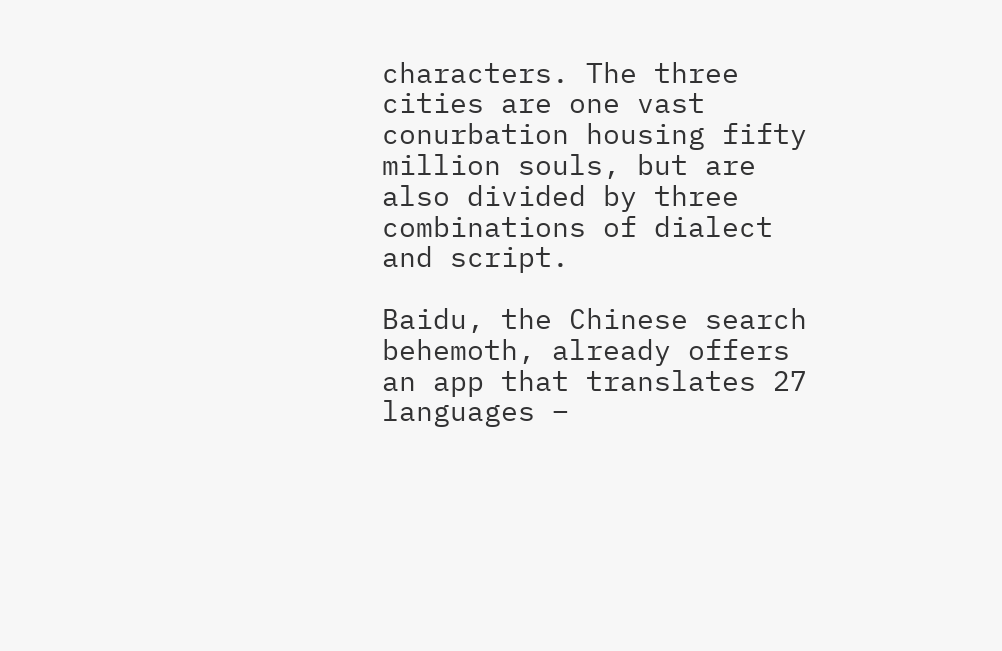characters. The three cities are one vast conurbation housing fifty million souls, but are also divided by three combinations of dialect and script.

Baidu, the Chinese search behemoth, already offers an app that translates 27 languages –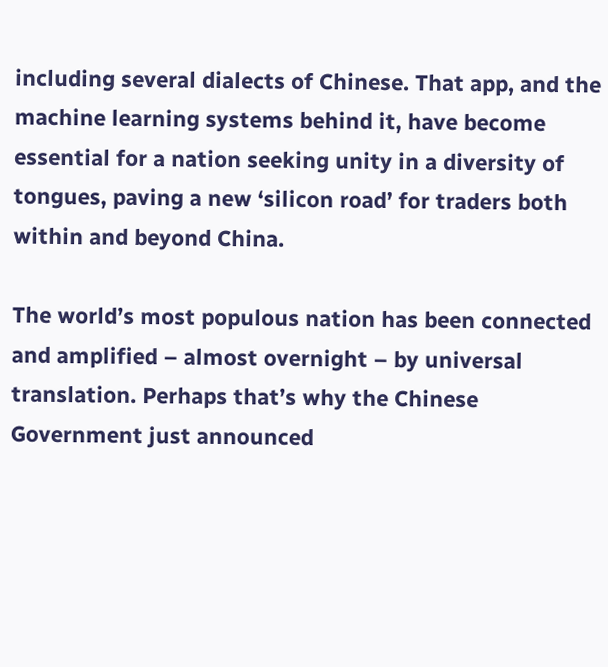including several dialects of Chinese. That app, and the machine learning systems behind it, have become essential for a nation seeking unity in a diversity of tongues, paving a new ‘silicon road’ for traders both within and beyond China.

The world’s most populous nation has been connected and amplified – almost overnight – by universal translation. Perhaps that’s why the Chinese Government just announced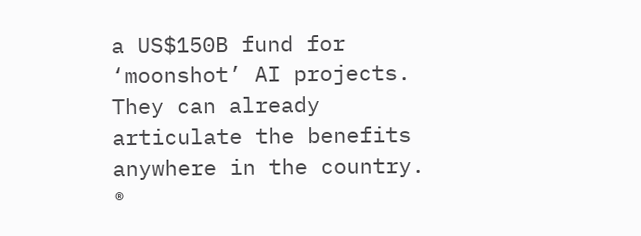a US$150B fund for ‘moonshot’ AI projects. They can already articulate the benefits anywhere in the country. ®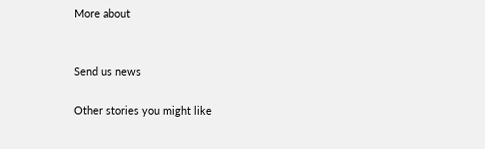More about


Send us news

Other stories you might like